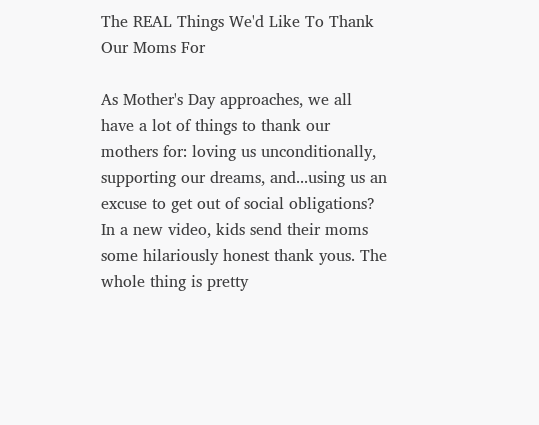The REAL Things We'd Like To Thank Our Moms For

As Mother's Day approaches, we all have a lot of things to thank our mothers for: loving us unconditionally, supporting our dreams, and...using us an excuse to get out of social obligations? In a new video, kids send their moms some hilariously honest thank yous. The whole thing is pretty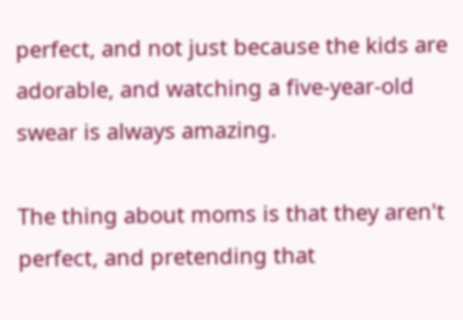perfect, and not just because the kids are adorable, and watching a five-year-old swear is always amazing.

The thing about moms is that they aren't perfect, and pretending that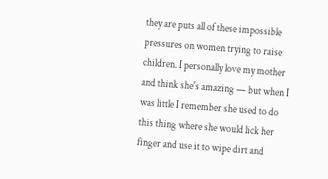they are puts all of these impossible pressures on women trying to raise children. I personally love my mother and think she's amazing — but when I was little I remember she used to do this thing where she would lick her finger and use it to wipe dirt and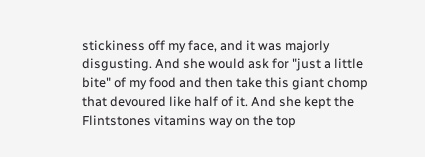stickiness off my face, and it was majorly disgusting. And she would ask for "just a little bite" of my food and then take this giant chomp that devoured like half of it. And she kept the Flintstones vitamins way on the top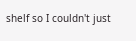shelf so I couldn't just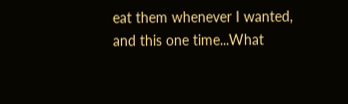eat them whenever I wanted, and this one time...What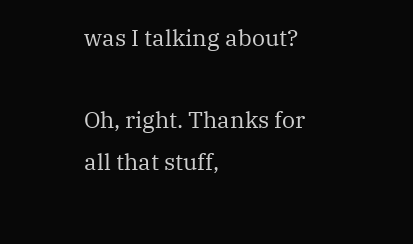was I talking about?

Oh, right. Thanks for all that stuff,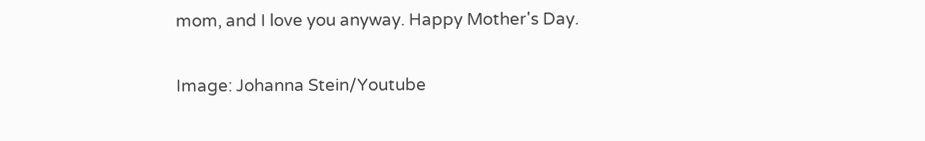mom, and I love you anyway. Happy Mother's Day.

Image: Johanna Stein/Youtube